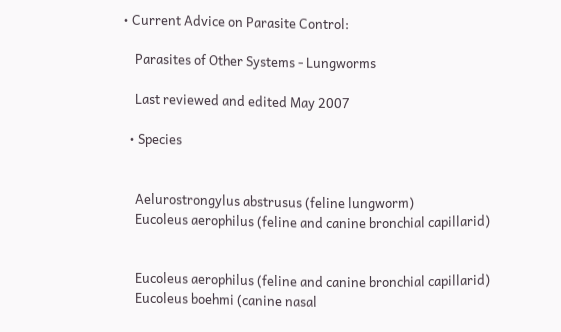• Current Advice on Parasite Control:

    Parasites of Other Systems - Lungworms

    Last reviewed and edited May 2007

  • Species


    Aelurostrongylus abstrusus (feline lungworm)
    Eucoleus aerophilus (feline and canine bronchial capillarid)


    Eucoleus aerophilus (feline and canine bronchial capillarid)
    Eucoleus boehmi (canine nasal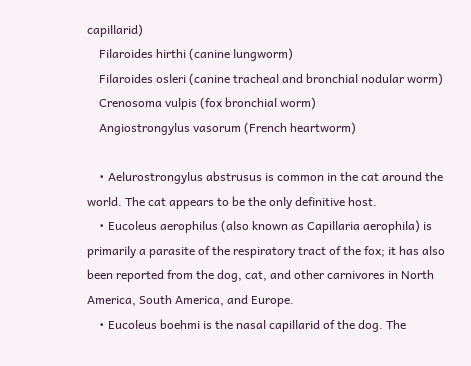capillarid)
    Filaroides hirthi (canine lungworm)
    Filaroides osleri (canine tracheal and bronchial nodular worm)
    Crenosoma vulpis (fox bronchial worm)
    Angiostrongylus vasorum (French heartworm)

    • Aelurostrongylus abstrusus is common in the cat around the world. The cat appears to be the only definitive host.
    • Eucoleus aerophilus (also known as Capillaria aerophila) is primarily a parasite of the respiratory tract of the fox; it has also been reported from the dog, cat, and other carnivores in North America, South America, and Europe.
    • Eucoleus boehmi is the nasal capillarid of the dog. The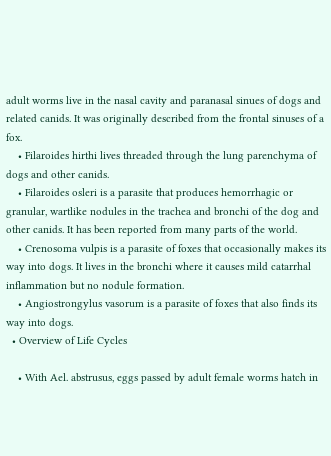adult worms live in the nasal cavity and paranasal sinues of dogs and related canids. It was originally described from the frontal sinuses of a fox.
    • Filaroides hirthi lives threaded through the lung parenchyma of dogs and other canids.
    • Filaroides osleri is a parasite that produces hemorrhagic or granular, wartlike nodules in the trachea and bronchi of the dog and other canids. It has been reported from many parts of the world.
    • Crenosoma vulpis is a parasite of foxes that occasionally makes its way into dogs. It lives in the bronchi where it causes mild catarrhal inflammation but no nodule formation.
    • Angiostrongylus vasorum is a parasite of foxes that also finds its way into dogs.
  • Overview of Life Cycles

    • With Ael. abstrusus, eggs passed by adult female worms hatch in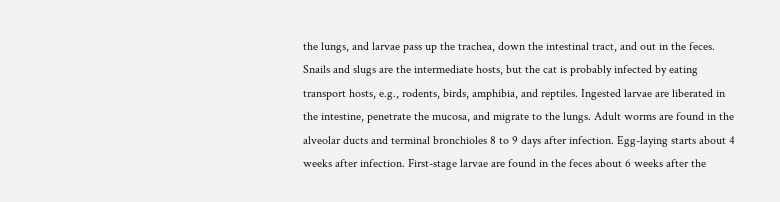the lungs, and larvae pass up the trachea, down the intestinal tract, and out in the feces. Snails and slugs are the intermediate hosts, but the cat is probably infected by eating transport hosts, e.g., rodents, birds, amphibia, and reptiles. Ingested larvae are liberated in the intestine, penetrate the mucosa, and migrate to the lungs. Adult worms are found in the alveolar ducts and terminal bronchioles 8 to 9 days after infection. Egg-laying starts about 4 weeks after infection. First-stage larvae are found in the feces about 6 weeks after the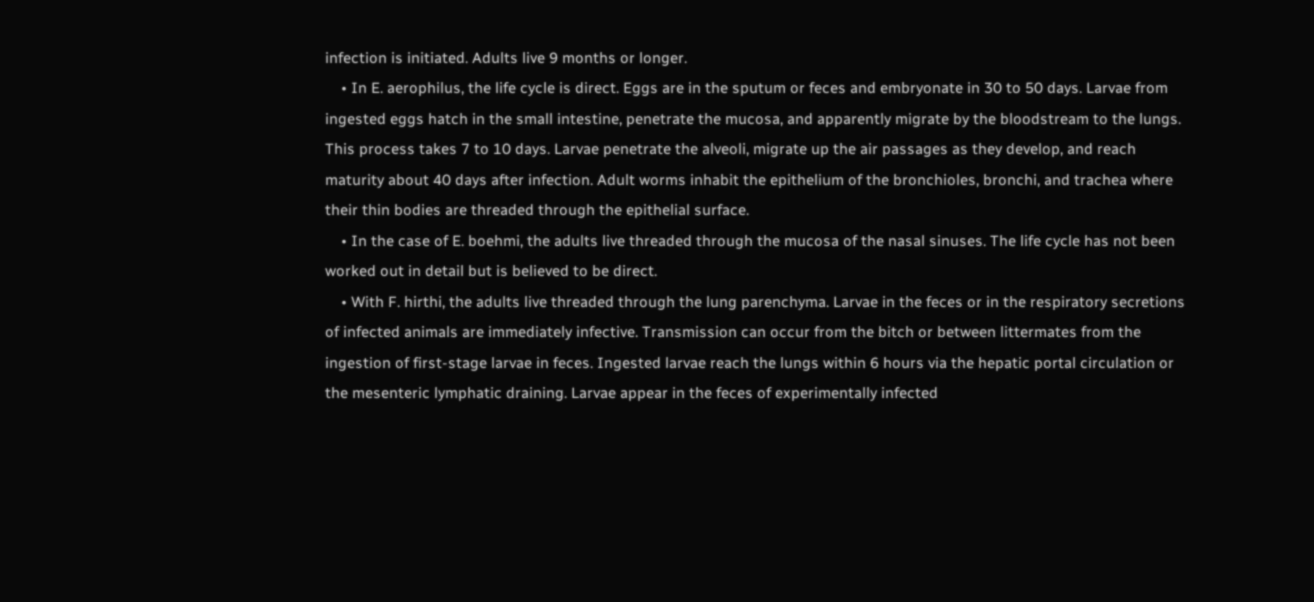infection is initiated. Adults live 9 months or longer.
    • In E. aerophilus, the life cycle is direct. Eggs are in the sputum or feces and embryonate in 30 to 50 days. Larvae from ingested eggs hatch in the small intestine, penetrate the mucosa, and apparently migrate by the bloodstream to the lungs. This process takes 7 to 10 days. Larvae penetrate the alveoli, migrate up the air passages as they develop, and reach maturity about 40 days after infection. Adult worms inhabit the epithelium of the bronchioles, bronchi, and trachea where their thin bodies are threaded through the epithelial surface.
    • In the case of E. boehmi, the adults live threaded through the mucosa of the nasal sinuses. The life cycle has not been worked out in detail but is believed to be direct.
    • With F. hirthi, the adults live threaded through the lung parenchyma. Larvae in the feces or in the respiratory secretions of infected animals are immediately infective. Transmission can occur from the bitch or between littermates from the ingestion of first-stage larvae in feces. Ingested larvae reach the lungs within 6 hours via the hepatic portal circulation or the mesenteric lymphatic draining. Larvae appear in the feces of experimentally infected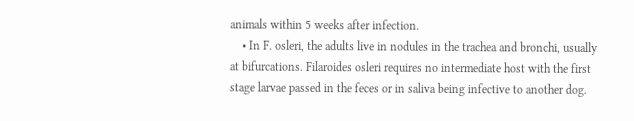animals within 5 weeks after infection.
    • In F. osleri, the adults live in nodules in the trachea and bronchi, usually at bifurcations. Filaroides osleri requires no intermediate host with the first stage larvae passed in the feces or in saliva being infective to another dog.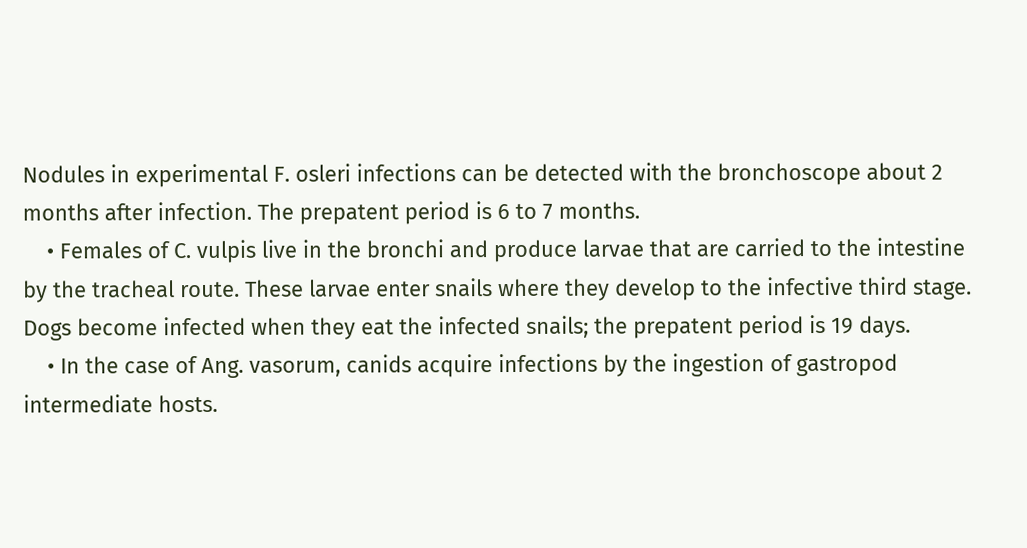Nodules in experimental F. osleri infections can be detected with the bronchoscope about 2 months after infection. The prepatent period is 6 to 7 months.
    • Females of C. vulpis live in the bronchi and produce larvae that are carried to the intestine by the tracheal route. These larvae enter snails where they develop to the infective third stage. Dogs become infected when they eat the infected snails; the prepatent period is 19 days.
    • In the case of Ang. vasorum, canids acquire infections by the ingestion of gastropod intermediate hosts.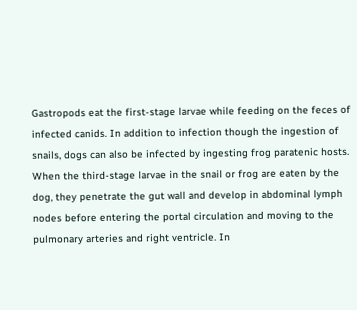Gastropods eat the first-stage larvae while feeding on the feces of infected canids. In addition to infection though the ingestion of snails, dogs can also be infected by ingesting frog paratenic hosts. When the third-stage larvae in the snail or frog are eaten by the dog, they penetrate the gut wall and develop in abdominal lymph nodes before entering the portal circulation and moving to the pulmonary arteries and right ventricle. In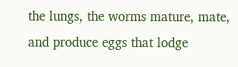the lungs, the worms mature, mate, and produce eggs that lodge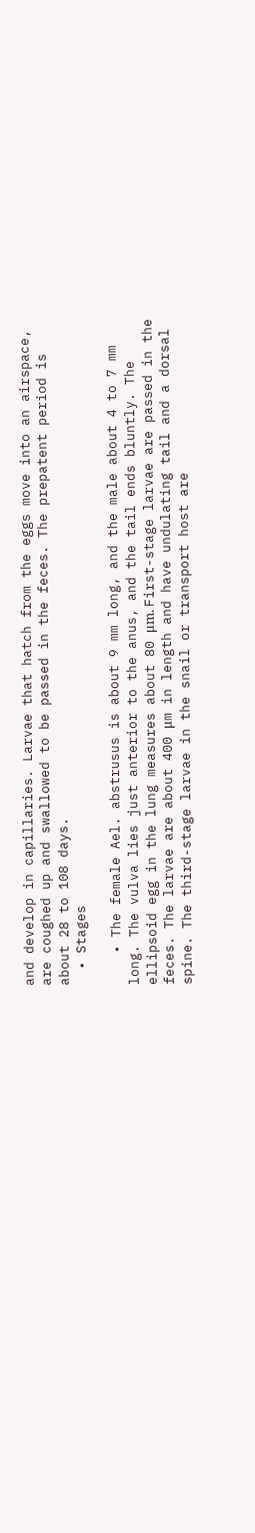and develop in capillaries. Larvae that hatch from the eggs move into an airspace, are coughed up and swallowed to be passed in the feces. The prepatent period is about 28 to 108 days.
  • Stages

    • The female Ael. abstrusus is about 9 mm long, and the male about 4 to 7 mm long. The vulva lies just anterior to the anus, and the tail ends bluntly. The ellipsoid egg in the lung measures about 80 μm. First-stage larvae are passed in the feces. The larvae are about 400 μm in length and have undulating tail and a dorsal spine. The third-stage larvae in the snail or transport host are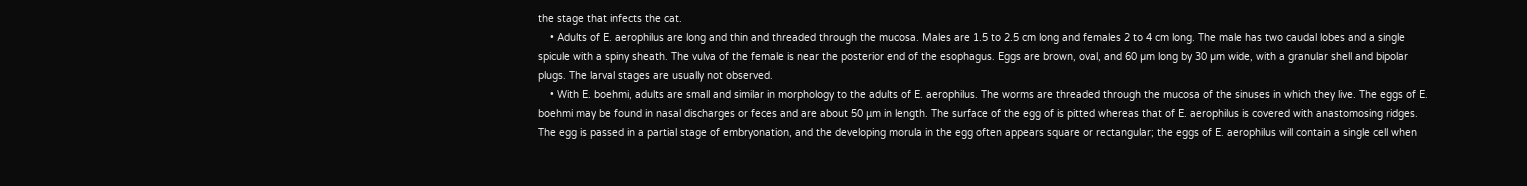the stage that infects the cat.
    • Adults of E. aerophilus are long and thin and threaded through the mucosa. Males are 1.5 to 2.5 cm long and females 2 to 4 cm long. The male has two caudal lobes and a single spicule with a spiny sheath. The vulva of the female is near the posterior end of the esophagus. Eggs are brown, oval, and 60 µm long by 30 µm wide, with a granular shell and bipolar plugs. The larval stages are usually not observed.
    • With E. boehmi, adults are small and similar in morphology to the adults of E. aerophilus. The worms are threaded through the mucosa of the sinuses in which they live. The eggs of E. boehmi may be found in nasal discharges or feces and are about 50 μm in length. The surface of the egg of is pitted whereas that of E. aerophilus is covered with anastomosing ridges. The egg is passed in a partial stage of embryonation, and the developing morula in the egg often appears square or rectangular; the eggs of E. aerophilus will contain a single cell when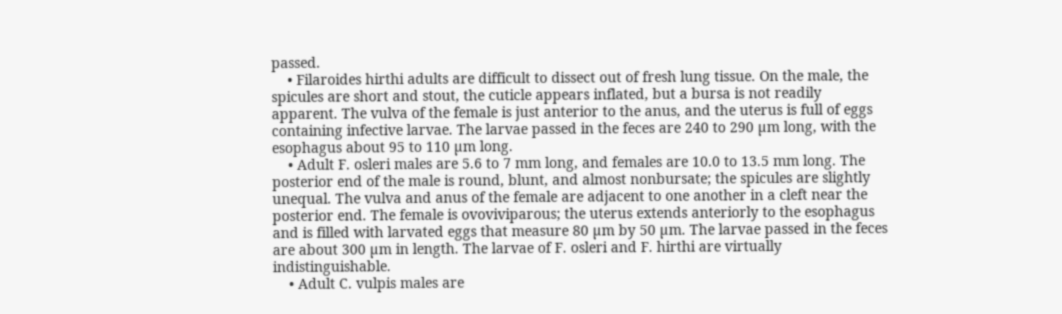passed.
    • Filaroides hirthi adults are difficult to dissect out of fresh lung tissue. On the male, the spicules are short and stout, the cuticle appears inflated, but a bursa is not readily apparent. The vulva of the female is just anterior to the anus, and the uterus is full of eggs containing infective larvae. The larvae passed in the feces are 240 to 290 µm long, with the esophagus about 95 to 110 µm long.
    • Adult F. osleri males are 5.6 to 7 mm long, and females are 10.0 to 13.5 mm long. The posterior end of the male is round, blunt, and almost nonbursate; the spicules are slightly unequal. The vulva and anus of the female are adjacent to one another in a cleft near the posterior end. The female is ovoviviparous; the uterus extends anteriorly to the esophagus and is filled with larvated eggs that measure 80 µm by 50 µm. The larvae passed in the feces are about 300 µm in length. The larvae of F. osleri and F. hirthi are virtually indistinguishable.
    • Adult C. vulpis males are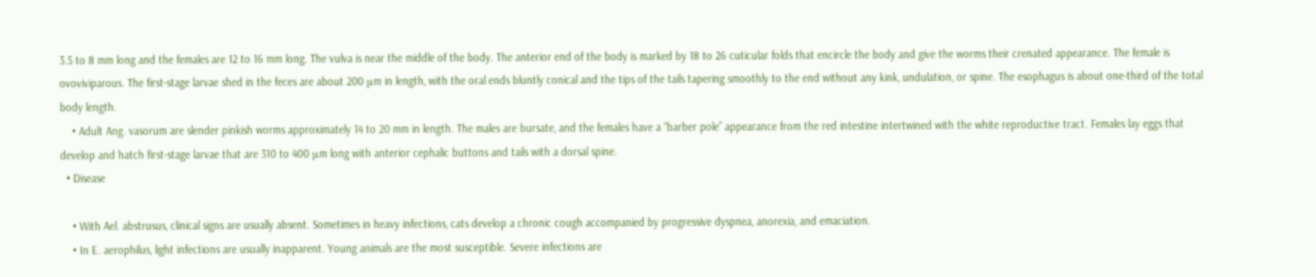3.5 to 8 mm long and the females are 12 to 16 mm long. The vulva is near the middle of the body. The anterior end of the body is marked by 18 to 26 cuticular folds that encircle the body and give the worms their crenated appearance. The female is ovoviviparous. The first-stage larvae shed in the feces are about 200 μm in length, with the oral ends bluntly conical and the tips of the tails tapering smoothly to the end without any kink, undulation, or spine. The esophagus is about one-third of the total body length.
    • Adult Ang. vasorum are slender pinkish worms approximately 14 to 20 mm in length. The males are bursate, and the females have a “barber pole” appearance from the red intestine intertwined with the white reproductive tract. Females lay eggs that develop and hatch first-stage larvae that are 310 to 400 μm long with anterior cephalic buttons and tails with a dorsal spine.
  • Disease

    • With Ael. abstrusus, clinical signs are usually absent. Sometimes in heavy infections, cats develop a chronic cough accompanied by progressive dyspnea, anorexia, and emaciation.
    • In E. aerophilus, light infections are usually inapparent. Young animals are the most susceptible. Severe infections are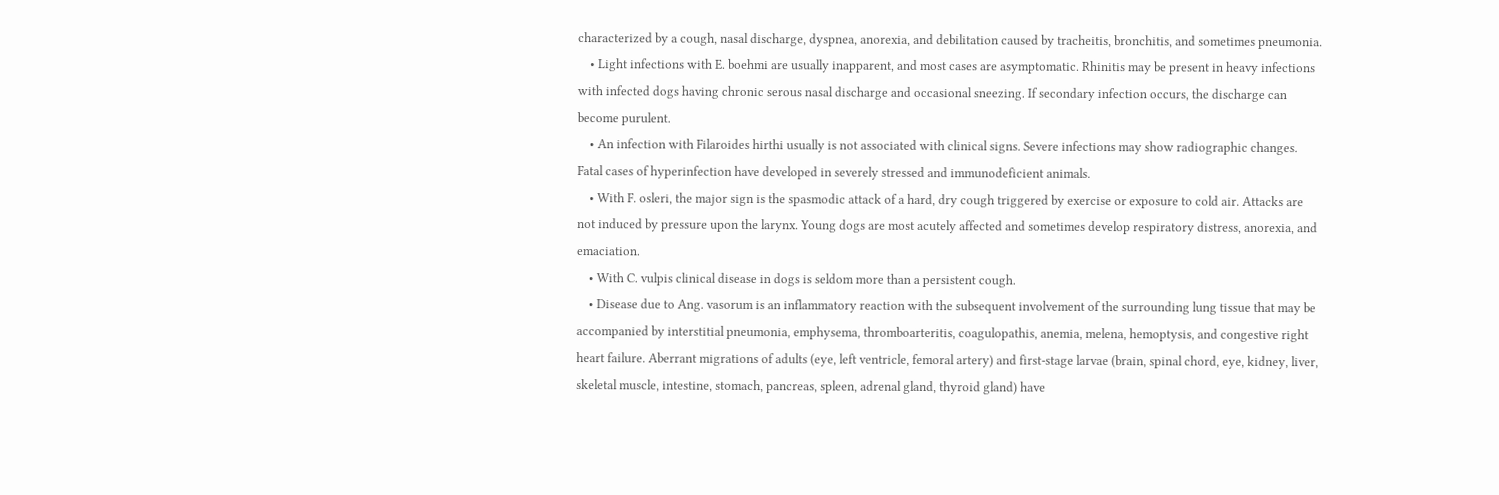characterized by a cough, nasal discharge, dyspnea, anorexia, and debilitation caused by tracheitis, bronchitis, and sometimes pneumonia.
    • Light infections with E. boehmi are usually inapparent, and most cases are asymptomatic. Rhinitis may be present in heavy infections with infected dogs having chronic serous nasal discharge and occasional sneezing. If secondary infection occurs, the discharge can become purulent.
    • An infection with Filaroides hirthi usually is not associated with clinical signs. Severe infections may show radiographic changes. Fatal cases of hyperinfection have developed in severely stressed and immunodeficient animals.
    • With F. osleri, the major sign is the spasmodic attack of a hard, dry cough triggered by exercise or exposure to cold air. Attacks are not induced by pressure upon the larynx. Young dogs are most acutely affected and sometimes develop respiratory distress, anorexia, and emaciation.
    • With C. vulpis clinical disease in dogs is seldom more than a persistent cough.
    • Disease due to Ang. vasorum is an inflammatory reaction with the subsequent involvement of the surrounding lung tissue that may be accompanied by interstitial pneumonia, emphysema, thromboarteritis, coagulopathis, anemia, melena, hemoptysis, and congestive right heart failure. Aberrant migrations of adults (eye, left ventricle, femoral artery) and first-stage larvae (brain, spinal chord, eye, kidney, liver, skeletal muscle, intestine, stomach, pancreas, spleen, adrenal gland, thyroid gland) have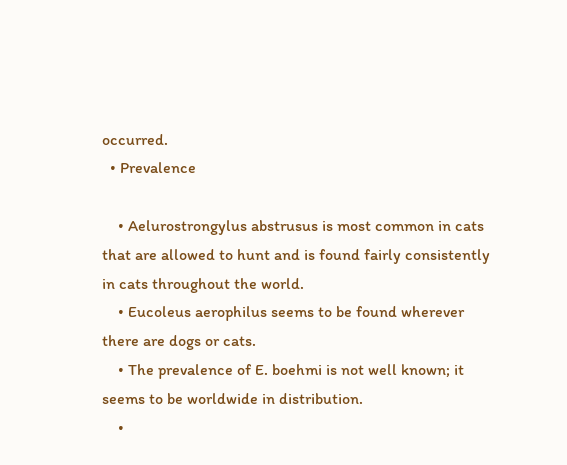occurred.
  • Prevalence

    • Aelurostrongylus abstrusus is most common in cats that are allowed to hunt and is found fairly consistently in cats throughout the world.
    • Eucoleus aerophilus seems to be found wherever there are dogs or cats.
    • The prevalence of E. boehmi is not well known; it seems to be worldwide in distribution.
    •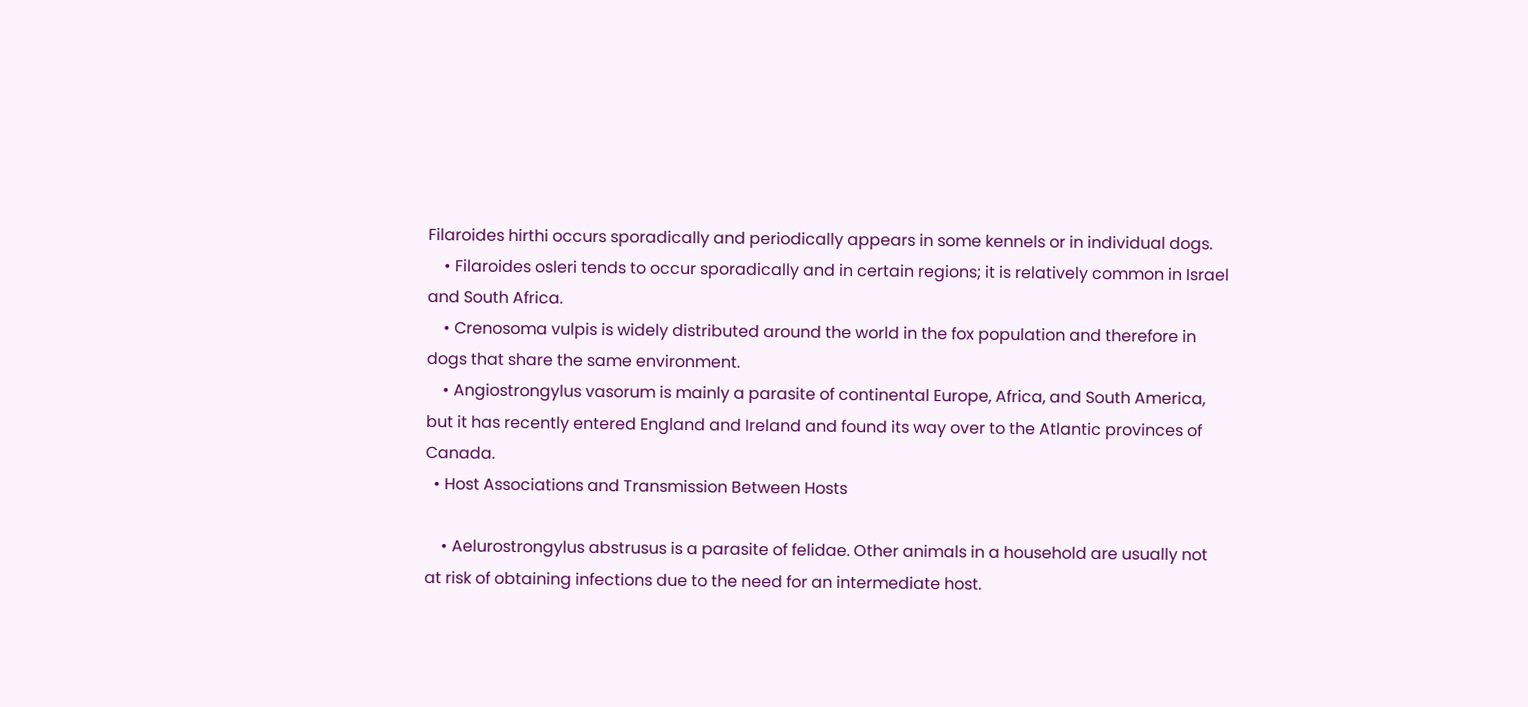Filaroides hirthi occurs sporadically and periodically appears in some kennels or in individual dogs.
    • Filaroides osleri tends to occur sporadically and in certain regions; it is relatively common in Israel and South Africa.
    • Crenosoma vulpis is widely distributed around the world in the fox population and therefore in dogs that share the same environment.
    • Angiostrongylus vasorum is mainly a parasite of continental Europe, Africa, and South America, but it has recently entered England and Ireland and found its way over to the Atlantic provinces of Canada.
  • Host Associations and Transmission Between Hosts

    • Aelurostrongylus abstrusus is a parasite of felidae. Other animals in a household are usually not at risk of obtaining infections due to the need for an intermediate host.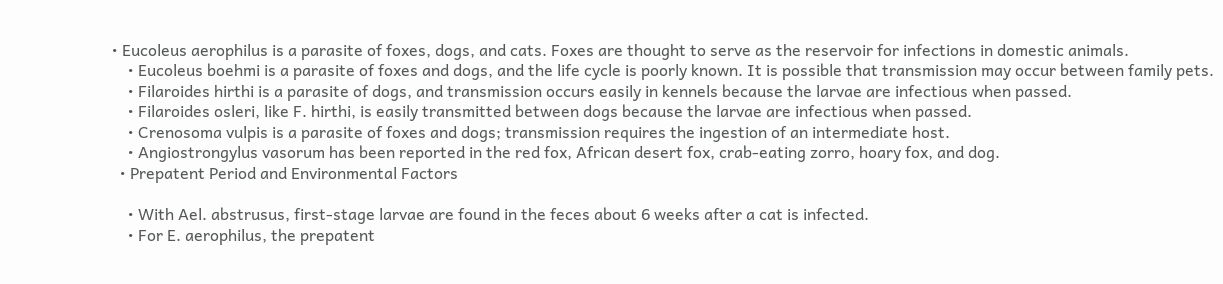• Eucoleus aerophilus is a parasite of foxes, dogs, and cats. Foxes are thought to serve as the reservoir for infections in domestic animals.
    • Eucoleus boehmi is a parasite of foxes and dogs, and the life cycle is poorly known. It is possible that transmission may occur between family pets.
    • Filaroides hirthi is a parasite of dogs, and transmission occurs easily in kennels because the larvae are infectious when passed.
    • Filaroides osleri, like F. hirthi, is easily transmitted between dogs because the larvae are infectious when passed.
    • Crenosoma vulpis is a parasite of foxes and dogs; transmission requires the ingestion of an intermediate host.
    • Angiostrongylus vasorum has been reported in the red fox, African desert fox, crab-eating zorro, hoary fox, and dog.
  • Prepatent Period and Environmental Factors

    • With Ael. abstrusus, first-stage larvae are found in the feces about 6 weeks after a cat is infected.
    • For E. aerophilus, the prepatent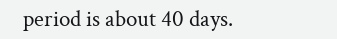period is about 40 days.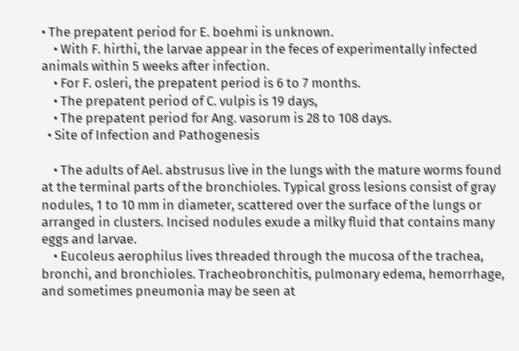• The prepatent period for E. boehmi is unknown.
    • With F. hirthi, the larvae appear in the feces of experimentally infected animals within 5 weeks after infection.
    • For F. osleri, the prepatent period is 6 to 7 months.
    • The prepatent period of C. vulpis is 19 days,
    • The prepatent period for Ang. vasorum is 28 to 108 days.
  • Site of Infection and Pathogenesis

    • The adults of Ael. abstrusus live in the lungs with the mature worms found at the terminal parts of the bronchioles. Typical gross lesions consist of gray nodules, 1 to 10 mm in diameter, scattered over the surface of the lungs or arranged in clusters. Incised nodules exude a milky fluid that contains many eggs and larvae.
    • Eucoleus aerophilus lives threaded through the mucosa of the trachea, bronchi, and bronchioles. Tracheobronchitis, pulmonary edema, hemorrhage, and sometimes pneumonia may be seen at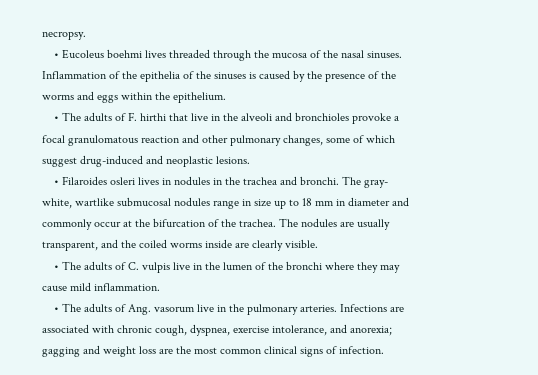necropsy.
    • Eucoleus boehmi lives threaded through the mucosa of the nasal sinuses. Inflammation of the epithelia of the sinuses is caused by the presence of the worms and eggs within the epithelium.
    • The adults of F. hirthi that live in the alveoli and bronchioles provoke a focal granulomatous reaction and other pulmonary changes, some of which suggest drug-induced and neoplastic lesions.
    • Filaroides osleri lives in nodules in the trachea and bronchi. The gray-white, wartlike submucosal nodules range in size up to 18 mm in diameter and commonly occur at the bifurcation of the trachea. The nodules are usually transparent, and the coiled worms inside are clearly visible.
    • The adults of C. vulpis live in the lumen of the bronchi where they may cause mild inflammation.
    • The adults of Ang. vasorum live in the pulmonary arteries. Infections are associated with chronic cough, dyspnea, exercise intolerance, and anorexia; gagging and weight loss are the most common clinical signs of infection.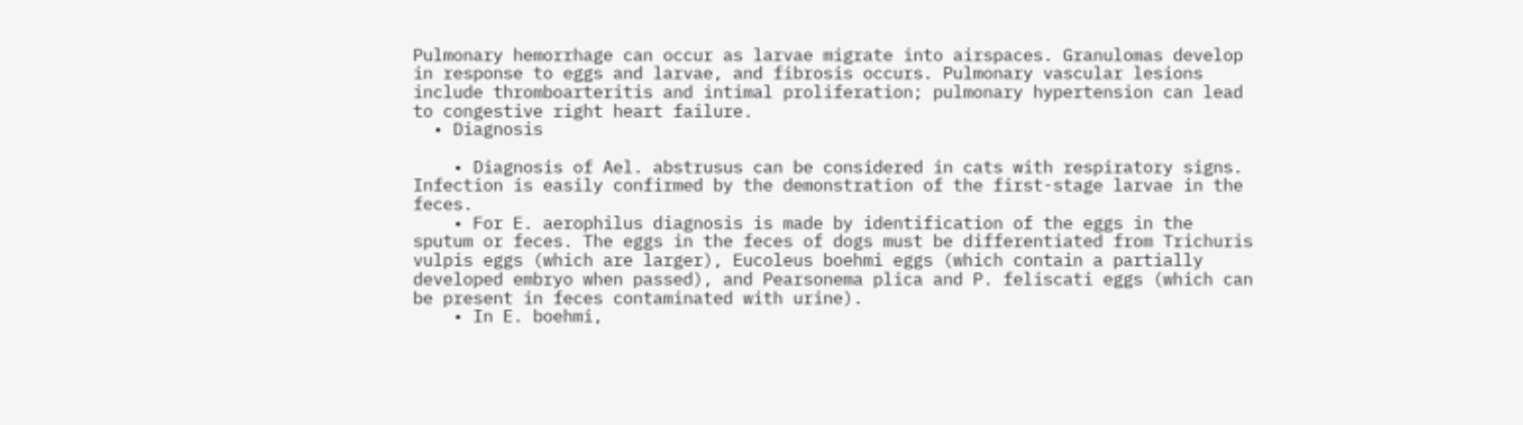Pulmonary hemorrhage can occur as larvae migrate into airspaces. Granulomas develop in response to eggs and larvae, and fibrosis occurs. Pulmonary vascular lesions include thromboarteritis and intimal proliferation; pulmonary hypertension can lead to congestive right heart failure.
  • Diagnosis

    • Diagnosis of Ael. abstrusus can be considered in cats with respiratory signs. Infection is easily confirmed by the demonstration of the first-stage larvae in the feces.
    • For E. aerophilus diagnosis is made by identification of the eggs in the sputum or feces. The eggs in the feces of dogs must be differentiated from Trichuris vulpis eggs (which are larger), Eucoleus boehmi eggs (which contain a partially developed embryo when passed), and Pearsonema plica and P. feliscati eggs (which can be present in feces contaminated with urine).
    • In E. boehmi,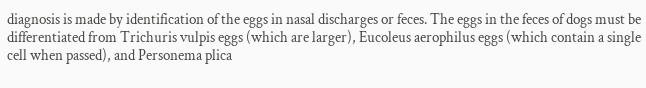diagnosis is made by identification of the eggs in nasal discharges or feces. The eggs in the feces of dogs must be differentiated from Trichuris vulpis eggs (which are larger), Eucoleus aerophilus eggs (which contain a single cell when passed), and Personema plica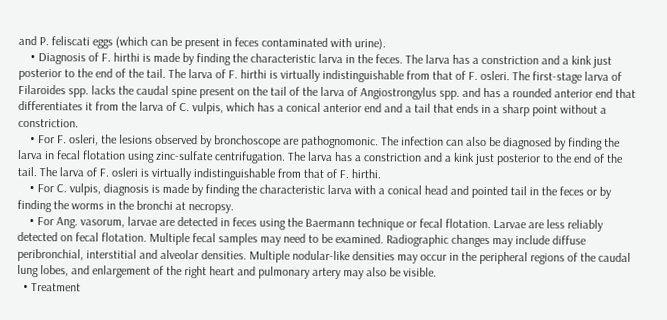and P. feliscati eggs (which can be present in feces contaminated with urine).
    • Diagnosis of F. hirthi is made by finding the characteristic larva in the feces. The larva has a constriction and a kink just posterior to the end of the tail. The larva of F. hirthi is virtually indistinguishable from that of F. osleri. The first-stage larva of Filaroides spp. lacks the caudal spine present on the tail of the larva of Angiostrongylus spp. and has a rounded anterior end that differentiates it from the larva of C. vulpis, which has a conical anterior end and a tail that ends in a sharp point without a constriction.
    • For F. osleri, the lesions observed by bronchoscope are pathognomonic. The infection can also be diagnosed by finding the larva in fecal flotation using zinc-sulfate centrifugation. The larva has a constriction and a kink just posterior to the end of the tail. The larva of F. osleri is virtually indistinguishable from that of F. hirthi.
    • For C. vulpis, diagnosis is made by finding the characteristic larva with a conical head and pointed tail in the feces or by finding the worms in the bronchi at necropsy.
    • For Ang. vasorum, larvae are detected in feces using the Baermann technique or fecal flotation. Larvae are less reliably detected on fecal flotation. Multiple fecal samples may need to be examined. Radiographic changes may include diffuse peribronchial, interstitial and alveolar densities. Multiple nodular-like densities may occur in the peripheral regions of the caudal lung lobes, and enlargement of the right heart and pulmonary artery may also be visible.
  • Treatment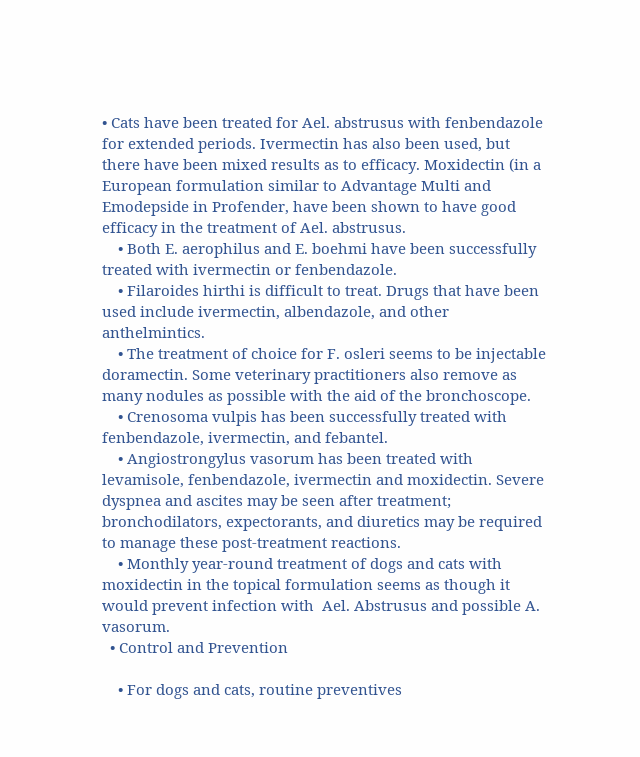• Cats have been treated for Ael. abstrusus with fenbendazole for extended periods. Ivermectin has also been used, but there have been mixed results as to efficacy. Moxidectin (in a European formulation similar to Advantage Multi and Emodepside in Profender, have been shown to have good efficacy in the treatment of Ael. abstrusus.
    • Both E. aerophilus and E. boehmi have been successfully treated with ivermectin or fenbendazole.
    • Filaroides hirthi is difficult to treat. Drugs that have been used include ivermectin, albendazole, and other anthelmintics.
    • The treatment of choice for F. osleri seems to be injectable doramectin. Some veterinary practitioners also remove as many nodules as possible with the aid of the bronchoscope.
    • Crenosoma vulpis has been successfully treated with fenbendazole, ivermectin, and febantel.
    • Angiostrongylus vasorum has been treated with levamisole, fenbendazole, ivermectin and moxidectin. Severe dyspnea and ascites may be seen after treatment; bronchodilators, expectorants, and diuretics may be required to manage these post-treatment reactions.
    • Monthly year-round treatment of dogs and cats with moxidectin in the topical formulation seems as though it would prevent infection with  Ael. Abstrusus and possible A. vasorum.
  • Control and Prevention

    • For dogs and cats, routine preventives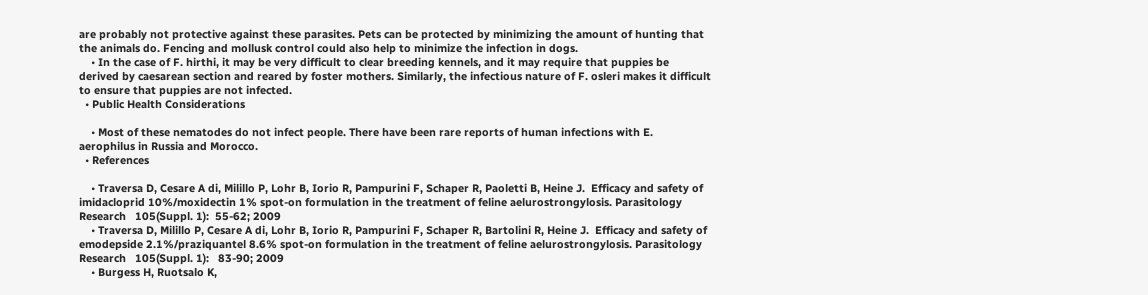are probably not protective against these parasites. Pets can be protected by minimizing the amount of hunting that the animals do. Fencing and mollusk control could also help to minimize the infection in dogs.
    • In the case of F. hirthi, it may be very difficult to clear breeding kennels, and it may require that puppies be derived by caesarean section and reared by foster mothers. Similarly, the infectious nature of F. osleri makes it difficult to ensure that puppies are not infected.
  • Public Health Considerations

    • Most of these nematodes do not infect people. There have been rare reports of human infections with E. aerophilus in Russia and Morocco.
  • References

    • Traversa D, Cesare A di, Milillo P, Lohr B, Iorio R, Pampurini F, Schaper R, Paoletti B, Heine J.  Efficacy and safety of imidacloprid 10%/moxidectin 1% spot-on formulation in the treatment of feline aelurostrongylosis. Parasitology Research   105(Suppl. 1):  55-62; 2009
    • Traversa D, Milillo P, Cesare A di, Lohr B, Iorio R, Pampurini F, Schaper R, Bartolini R, Heine J.  Efficacy and safety of emodepside 2.1%/praziquantel 8.6% spot-on formulation in the treatment of feline aelurostrongylosis. Parasitology Research   105(Suppl. 1):   83-90; 2009
    • Burgess H, Ruotsalo K,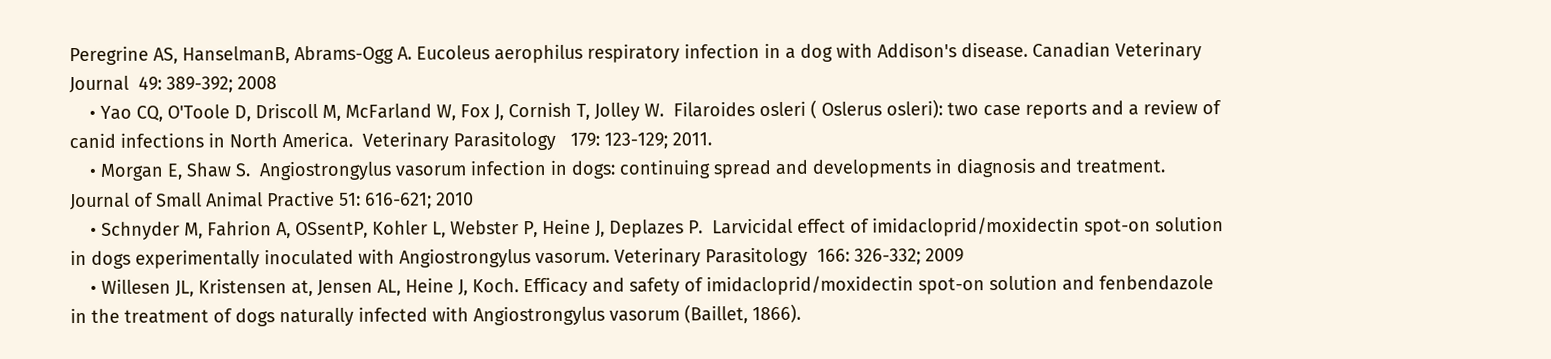Peregrine AS, HanselmanB, Abrams-Ogg A. Eucoleus aerophilus respiratory infection in a dog with Addison's disease. Canadian Veterinary Journal  49: 389-392; 2008
    • Yao CQ, O'Toole D, Driscoll M, McFarland W, Fox J, Cornish T, Jolley W.  Filaroides osleri ( Oslerus osleri): two case reports and a review of canid infections in North America.  Veterinary Parasitology   179: 123-129; 2011.
    • Morgan E, Shaw S.  Angiostrongylus vasorum infection in dogs: continuing spread and developments in diagnosis and treatment.  Journal of Small Animal Practive 51: 616-621; 2010
    • Schnyder M, Fahrion A, OSsentP, Kohler L, Webster P, Heine J, Deplazes P.  Larvicidal effect of imidacloprid/moxidectin spot-on solution in dogs experimentally inoculated with Angiostrongylus vasorum. Veterinary Parasitology  166: 326-332; 2009
    • Willesen JL, Kristensen at, Jensen AL, Heine J, Koch. Efficacy and safety of imidacloprid/moxidectin spot-on solution and fenbendazole in the treatment of dogs naturally infected with Angiostrongylus vasorum (Baillet, 1866).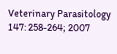Veterinary Parasitology   147: 258-264; 2007